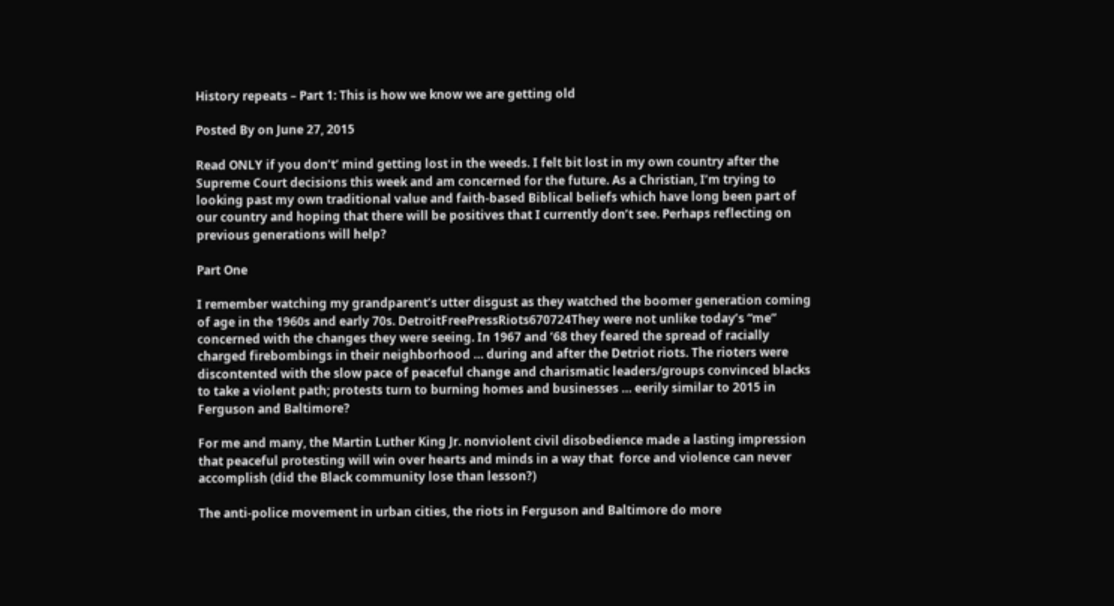History repeats – Part 1: This is how we know we are getting old

Posted By on June 27, 2015

Read ONLY if you don’t’ mind getting lost in the weeds. I felt bit lost in my own country after the Supreme Court decisions this week and am concerned for the future. As a Christian, I’m trying to looking past my own traditional value and faith-based Biblical beliefs which have long been part of our country and hoping that there will be positives that I currently don’t see. Perhaps reflecting on previous generations will help?

Part One

I remember watching my grandparent’s utter disgust as they watched the boomer generation coming of age in the 1960s and early 70s. DetroitFreePressRiots670724They were not unlike today’s “me” concerned with the changes they were seeing. In 1967 and ‘68 they feared the spread of racially charged firebombings in their neighborhood … during and after the Detriot riots. The rioters were discontented with the slow pace of peaceful change and charismatic leaders/groups convinced blacks to take a violent path; protests turn to burning homes and businesses … eerily similar to 2015 in Ferguson and Baltimore?

For me and many, the Martin Luther King Jr. nonviolent civil disobedience made a lasting impression that peaceful protesting will win over hearts and minds in a way that  force and violence can never accomplish (did the Black community lose than lesson?)

The anti-police movement in urban cities, the riots in Ferguson and Baltimore do more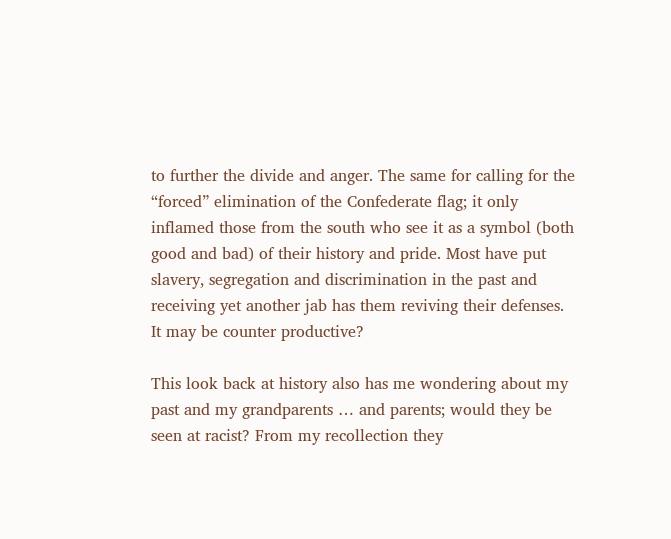to further the divide and anger. The same for calling for the “forced” elimination of the Confederate flag; it only inflamed those from the south who see it as a symbol (both good and bad) of their history and pride. Most have put slavery, segregation and discrimination in the past and receiving yet another jab has them reviving their defenses. It may be counter productive?

This look back at history also has me wondering about my past and my grandparents … and parents; would they be seen at racist? From my recollection they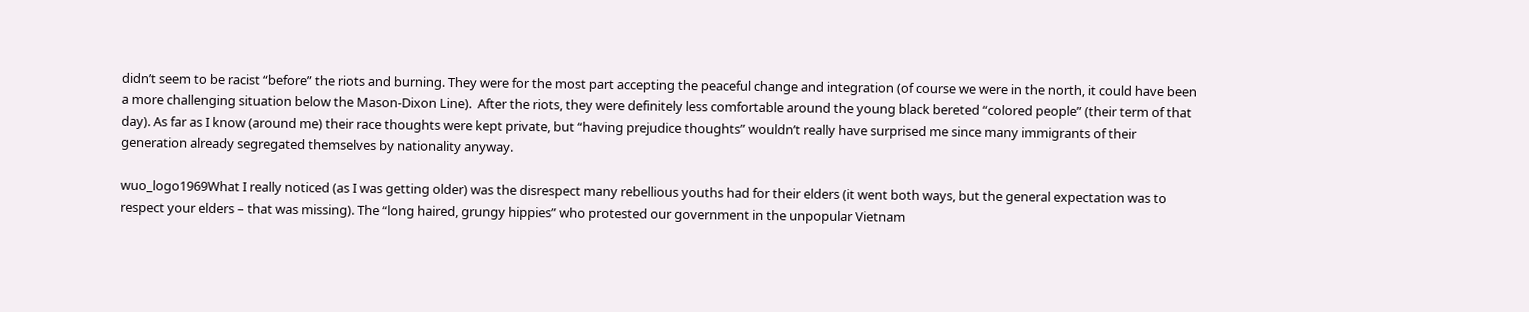didn’t seem to be racist “before” the riots and burning. They were for the most part accepting the peaceful change and integration (of course we were in the north, it could have been a more challenging situation below the Mason-Dixon Line).  After the riots, they were definitely less comfortable around the young black bereted “colored people” (their term of that day). As far as I know (around me) their race thoughts were kept private, but “having prejudice thoughts” wouldn’t really have surprised me since many immigrants of their generation already segregated themselves by nationality anyway.

wuo_logo1969What I really noticed (as I was getting older) was the disrespect many rebellious youths had for their elders (it went both ways, but the general expectation was to respect your elders – that was missing). The “long haired, grungy hippies” who protested our government in the unpopular Vietnam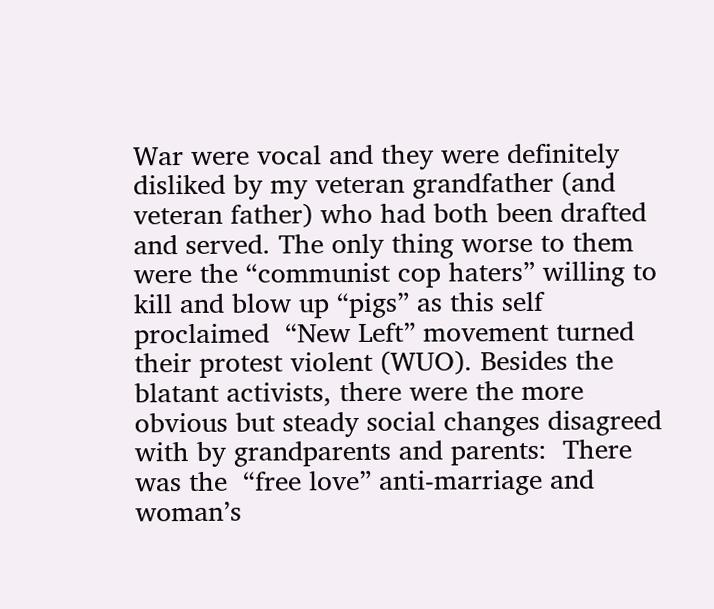War were vocal and they were definitely disliked by my veteran grandfather (and veteran father) who had both been drafted and served. The only thing worse to them were the “communist cop haters” willing to kill and blow up “pigs” as this self proclaimed  “New Left” movement turned their protest violent (WUO). Besides the blatant activists, there were the more obvious but steady social changes disagreed with by grandparents and parents:  There was the  “free love” anti-marriage and woman’s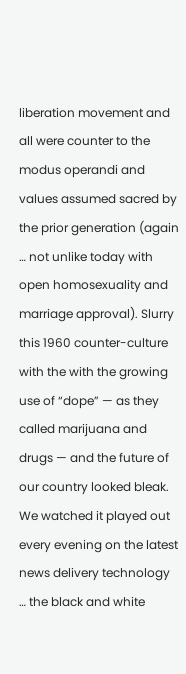liberation movement and all were counter to the modus operandi and values assumed sacred by the prior generation (again … not unlike today with open homosexuality and marriage approval). Slurry this 1960 counter-culture with the with the growing use of “dope” — as they called marijuana and drugs — and the future of our country looked bleak. We watched it played out every evening on the latest news delivery technology … the black and white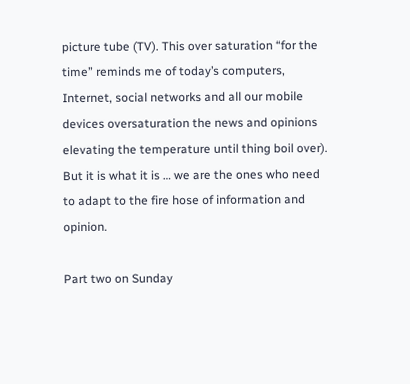picture tube (TV). This over saturation “for the time” reminds me of today’s computers, Internet, social networks and all our mobile devices oversaturation the news and opinions elevating the temperature until thing boil over). But it is what it is … we are the ones who need to adapt to the fire hose of information and opinion.

Part two on Sunday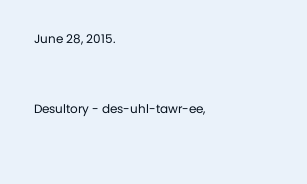June 28, 2015.


Desultory - des-uhl-tawr-ee,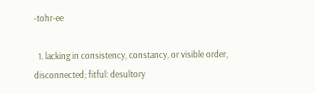-tohr-ee

  1. lacking in consistency, constancy, or visible order, disconnected; fitful: desultory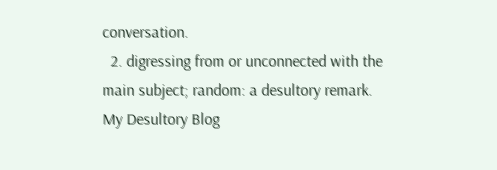conversation.
  2. digressing from or unconnected with the main subject; random: a desultory remark.
My Desultory Blog